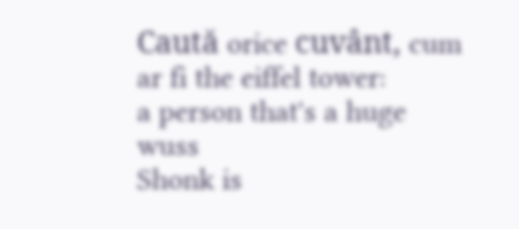Caută orice cuvânt, cum ar fi the eiffel tower:
a person that's a huge wuss
Shonk is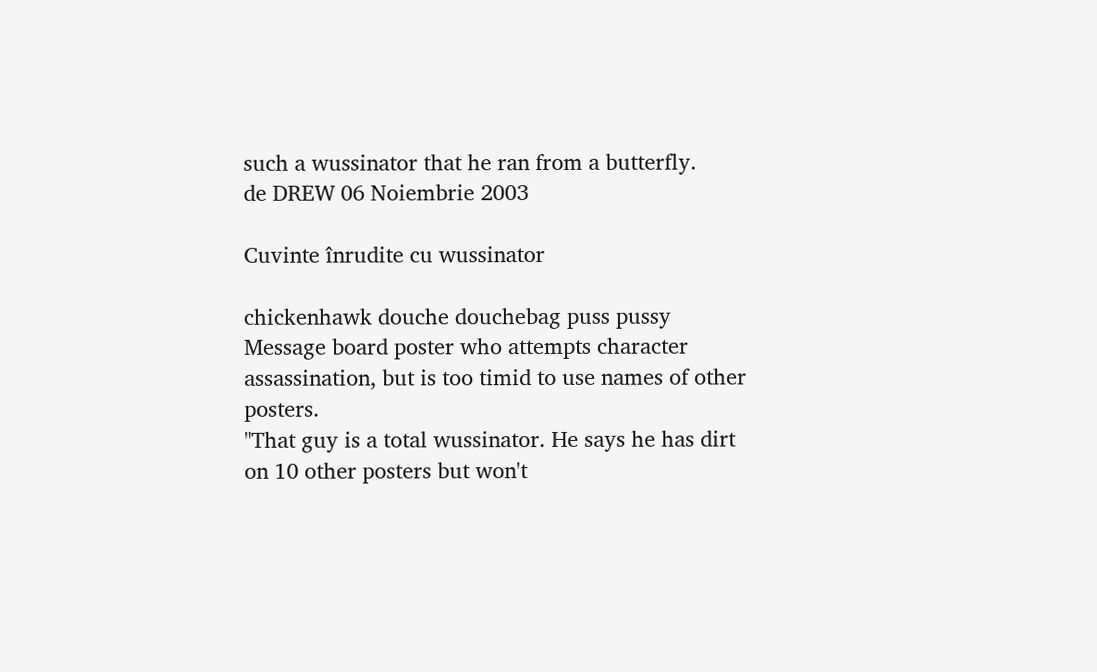such a wussinator that he ran from a butterfly.
de DREW 06 Noiembrie 2003

Cuvinte înrudite cu wussinator

chickenhawk douche douchebag puss pussy
Message board poster who attempts character assassination, but is too timid to use names of other posters.
"That guy is a total wussinator. He says he has dirt on 10 other posters but won't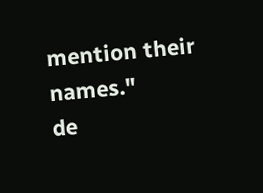mention their names."
de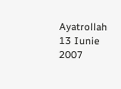Ayatrollah 13 Iunie 2007